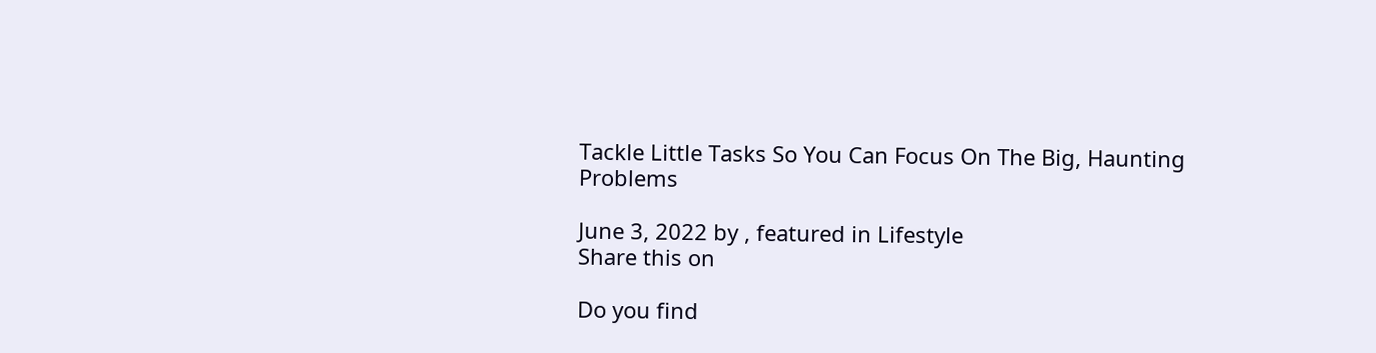Tackle Little Tasks So You Can Focus On The Big, Haunting Problems

June 3, 2022 by , featured in Lifestyle
Share this on

Do you find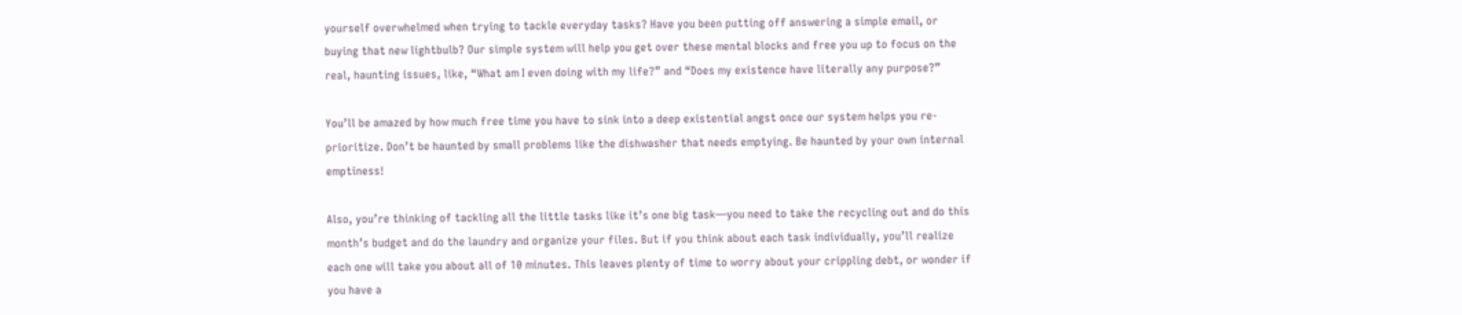yourself overwhelmed when trying to tackle everyday tasks? Have you been putting off answering a simple email, or buying that new lightbulb? Our simple system will help you get over these mental blocks and free you up to focus on the real, haunting issues, like, “What am I even doing with my life?” and “Does my existence have literally any purpose?”

You’ll be amazed by how much free time you have to sink into a deep existential angst once our system helps you re-prioritize. Don’t be haunted by small problems like the dishwasher that needs emptying. Be haunted by your own internal emptiness!

Also, you’re thinking of tackling all the little tasks like it’s one big task—you need to take the recycling out and do this month’s budget and do the laundry and organize your files. But if you think about each task individually, you’ll realize each one will take you about all of 10 minutes. This leaves plenty of time to worry about your crippling debt, or wonder if you have a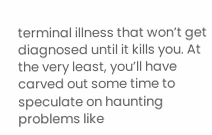terminal illness that won’t get diagnosed until it kills you. At the very least, you’ll have carved out some time to speculate on haunting problems like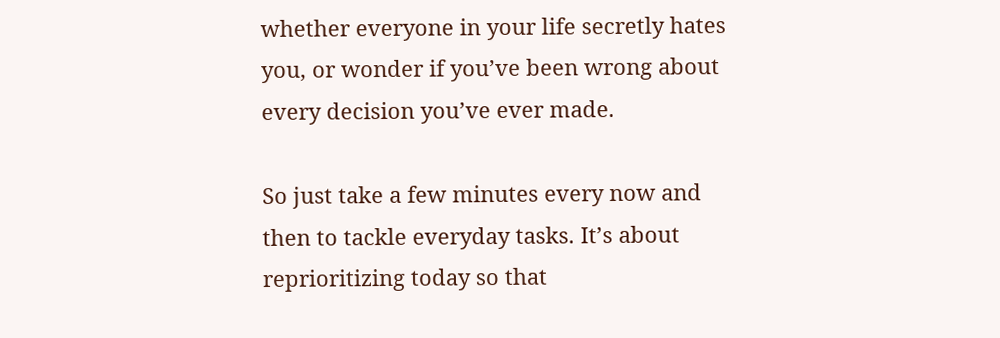whether everyone in your life secretly hates you, or wonder if you’ve been wrong about every decision you’ve ever made.

So just take a few minutes every now and then to tackle everyday tasks. It’s about reprioritizing today so that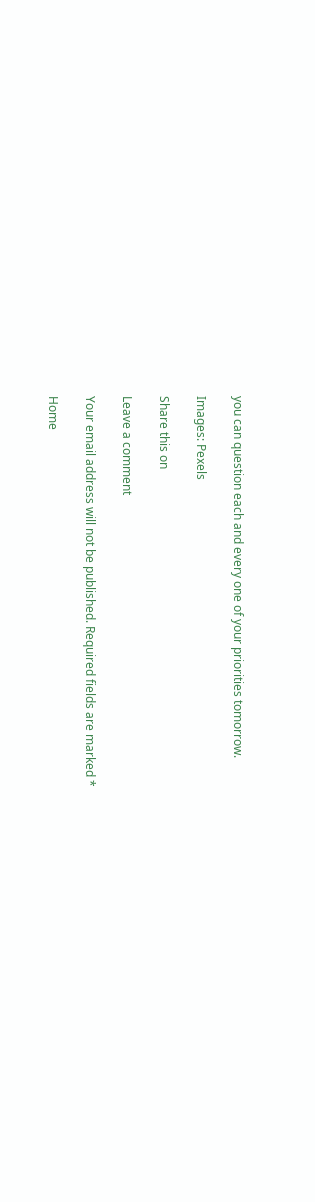you can question each and every one of your priorities tomorrow.

Images: Pexels

Share this on

Leave a comment

Your email address will not be published. Required fields are marked *

Home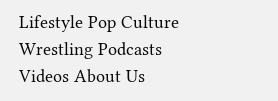Lifestyle Pop Culture Wrestling Podcasts Videos About Us